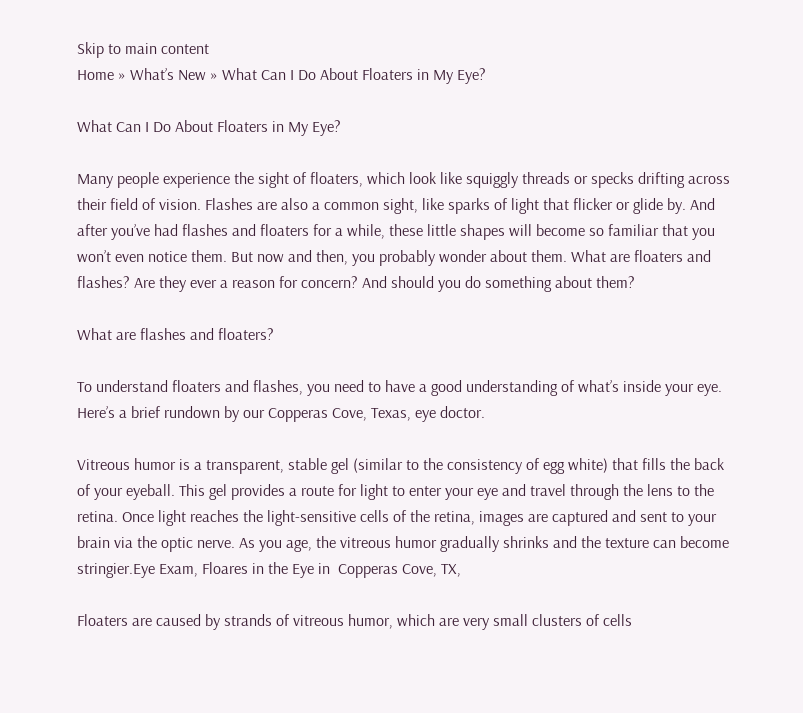Skip to main content
Home » What’s New » What Can I Do About Floaters in My Eye?

What Can I Do About Floaters in My Eye?

Many people experience the sight of floaters, which look like squiggly threads or specks drifting across their field of vision. Flashes are also a common sight, like sparks of light that flicker or glide by. And after you’ve had flashes and floaters for a while, these little shapes will become so familiar that you won’t even notice them. But now and then, you probably wonder about them. What are floaters and flashes? Are they ever a reason for concern? And should you do something about them?

What are flashes and floaters?

To understand floaters and flashes, you need to have a good understanding of what’s inside your eye. Here’s a brief rundown by our Copperas Cove, Texas, eye doctor.

Vitreous humor is a transparent, stable gel (similar to the consistency of egg white) that fills the back of your eyeball. This gel provides a route for light to enter your eye and travel through the lens to the retina. Once light reaches the light-sensitive cells of the retina, images are captured and sent to your brain via the optic nerve. As you age, the vitreous humor gradually shrinks and the texture can become stringier.Eye Exam, Floares in the Eye in  Copperas Cove, TX,

Floaters are caused by strands of vitreous humor, which are very small clusters of cells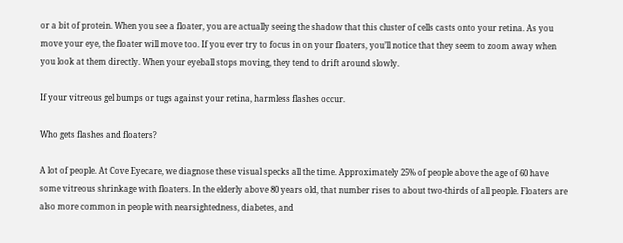or a bit of protein. When you see a floater, you are actually seeing the shadow that this cluster of cells casts onto your retina. As you move your eye, the floater will move too. If you ever try to focus in on your floaters, you’ll notice that they seem to zoom away when you look at them directly. When your eyeball stops moving, they tend to drift around slowly.

If your vitreous gel bumps or tugs against your retina, harmless flashes occur.

Who gets flashes and floaters?

A lot of people. At Cove Eyecare, we diagnose these visual specks all the time. Approximately 25% of people above the age of 60 have some vitreous shrinkage with floaters. In the elderly above 80 years old, that number rises to about two-thirds of all people. Floaters are also more common in people with nearsightedness, diabetes, and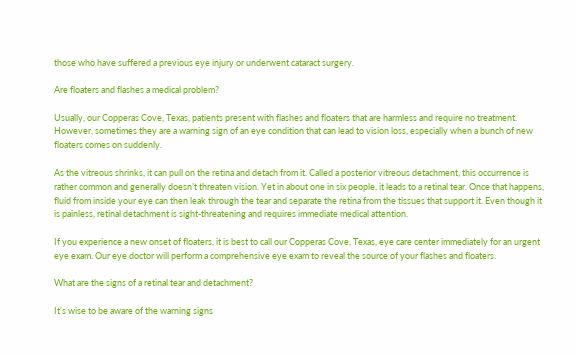those who have suffered a previous eye injury or underwent cataract surgery.

Are floaters and flashes a medical problem?

Usually, our Copperas Cove, Texas, patients present with flashes and floaters that are harmless and require no treatment. However, sometimes they are a warning sign of an eye condition that can lead to vision loss, especially when a bunch of new floaters comes on suddenly.

As the vitreous shrinks, it can pull on the retina and detach from it. Called a posterior vitreous detachment, this occurrence is rather common and generally doesn’t threaten vision. Yet in about one in six people, it leads to a retinal tear. Once that happens, fluid from inside your eye can then leak through the tear and separate the retina from the tissues that support it. Even though it is painless, retinal detachment is sight-threatening and requires immediate medical attention.

If you experience a new onset of floaters, it is best to call our Copperas Cove, Texas, eye care center immediately for an urgent eye exam. Our eye doctor will perform a comprehensive eye exam to reveal the source of your flashes and floaters.

What are the signs of a retinal tear and detachment?

It’s wise to be aware of the warning signs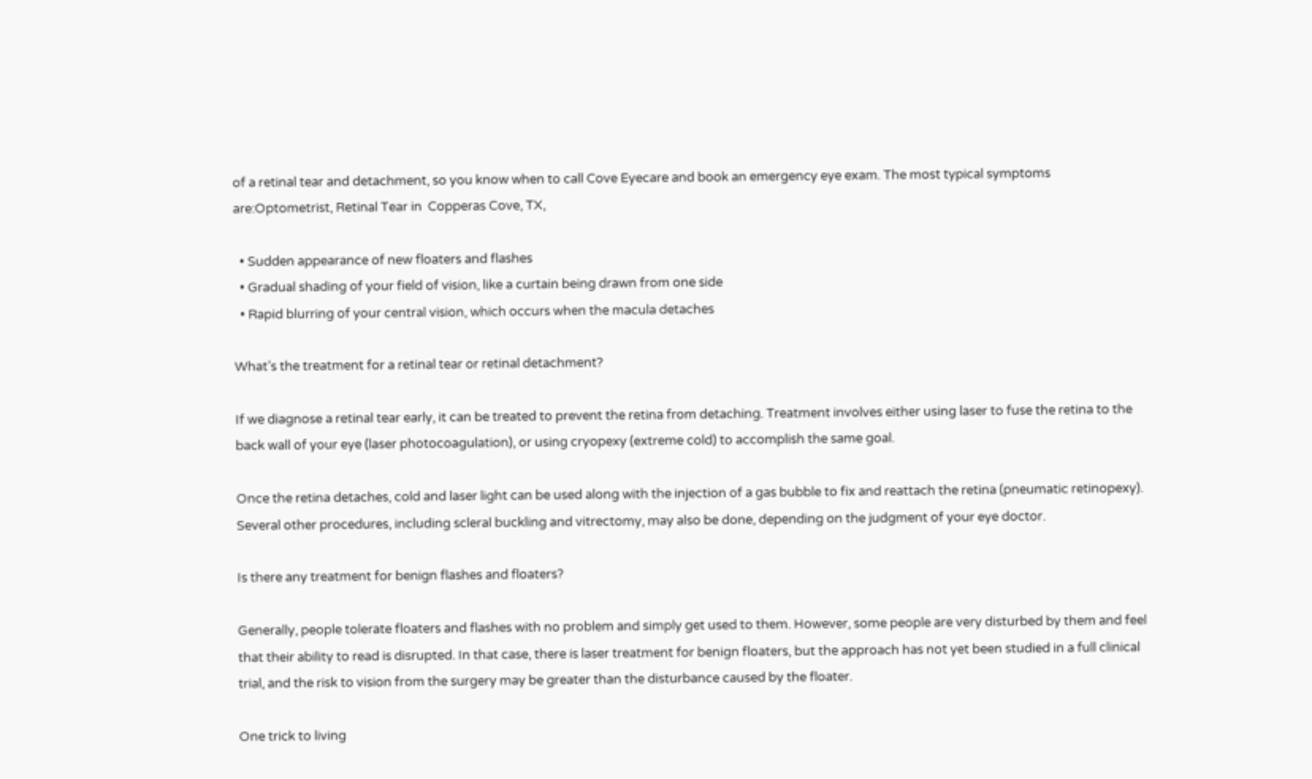of a retinal tear and detachment, so you know when to call Cove Eyecare and book an emergency eye exam. The most typical symptoms are:Optometrist, Retinal Tear in  Copperas Cove, TX,

  • Sudden appearance of new floaters and flashes
  • Gradual shading of your field of vision, like a curtain being drawn from one side
  • Rapid blurring of your central vision, which occurs when the macula detaches

What’s the treatment for a retinal tear or retinal detachment?

If we diagnose a retinal tear early, it can be treated to prevent the retina from detaching. Treatment involves either using laser to fuse the retina to the back wall of your eye (laser photocoagulation), or using cryopexy (extreme cold) to accomplish the same goal.

Once the retina detaches, cold and laser light can be used along with the injection of a gas bubble to fix and reattach the retina (pneumatic retinopexy). Several other procedures, including scleral buckling and vitrectomy, may also be done, depending on the judgment of your eye doctor.

Is there any treatment for benign flashes and floaters?

Generally, people tolerate floaters and flashes with no problem and simply get used to them. However, some people are very disturbed by them and feel that their ability to read is disrupted. In that case, there is laser treatment for benign floaters, but the approach has not yet been studied in a full clinical trial, and the risk to vision from the surgery may be greater than the disturbance caused by the floater.

One trick to living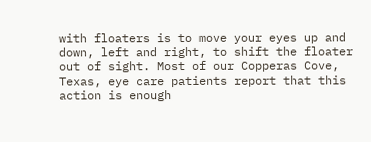with floaters is to move your eyes up and down, left and right, to shift the floater out of sight. Most of our Copperas Cove, Texas, eye care patients report that this action is enough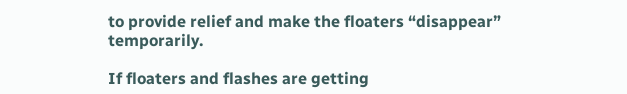to provide relief and make the floaters “disappear” temporarily.

If floaters and flashes are getting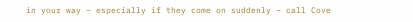in your way – especially if they come on suddenly – call Cove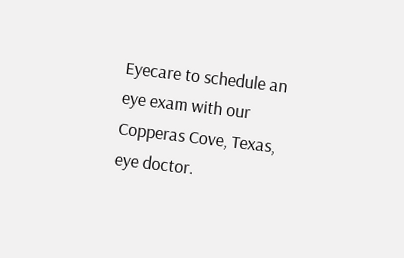Eyecare to schedule an eye exam with our Copperas Cove, Texas, eye doctor.